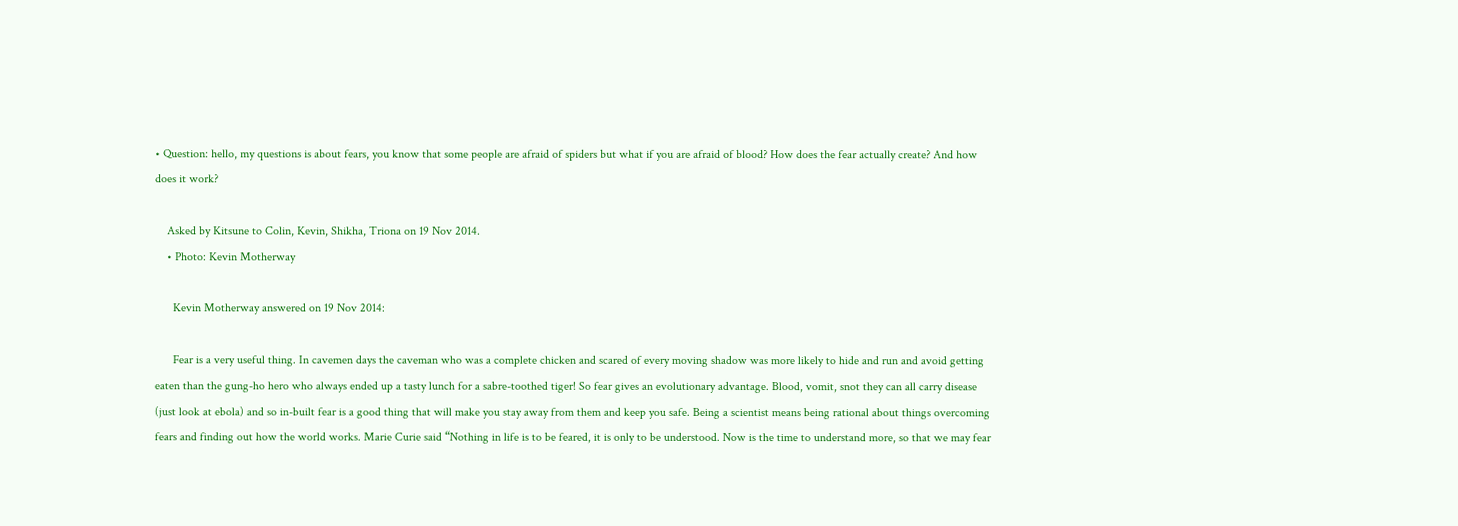• Question: hello, my questions is about fears, you know that some people are afraid of spiders but what if you are afraid of blood? How does the fear actually create? And how does it work?

    Asked by Kitsune to Colin, Kevin, Shikha, Triona on 19 Nov 2014.
    • Photo: Kevin Motherway

      Kevin Motherway answered on 19 Nov 2014:

      Fear is a very useful thing. In cavemen days the caveman who was a complete chicken and scared of every moving shadow was more likely to hide and run and avoid getting eaten than the gung-ho hero who always ended up a tasty lunch for a sabre-toothed tiger! So fear gives an evolutionary advantage. Blood, vomit, snot they can all carry disease (just look at ebola) and so in-built fear is a good thing that will make you stay away from them and keep you safe. Being a scientist means being rational about things overcoming fears and finding out how the world works. Marie Curie said “Nothing in life is to be feared, it is only to be understood. Now is the time to understand more, so that we may fear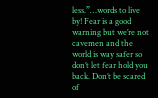less.”…words to live by! Fear is a good warning but we’re not cavemen and the world is way safer so don’t let fear hold you back. Don’t be scared of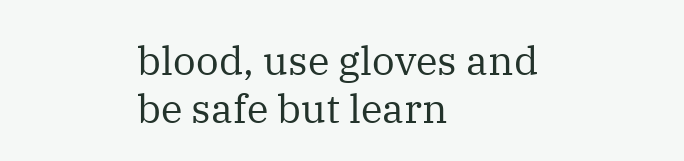blood, use gloves and be safe but learn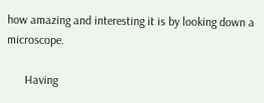how amazing and interesting it is by looking down a microscope.

      Having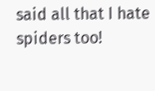said all that I hate spiders too!